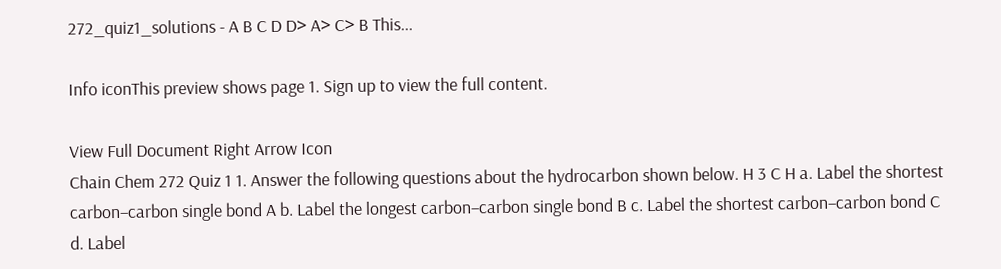272_quiz1_solutions - A B C D D> A> C> B This...

Info iconThis preview shows page 1. Sign up to view the full content.

View Full Document Right Arrow Icon
Chain Chem 272 Quiz 1 1. Answer the following questions about the hydrocarbon shown below. H 3 C H a. Label the shortest carbon–carbon single bond A b. Label the longest carbon–carbon single bond B c. Label the shortest carbon–carbon bond C d. Label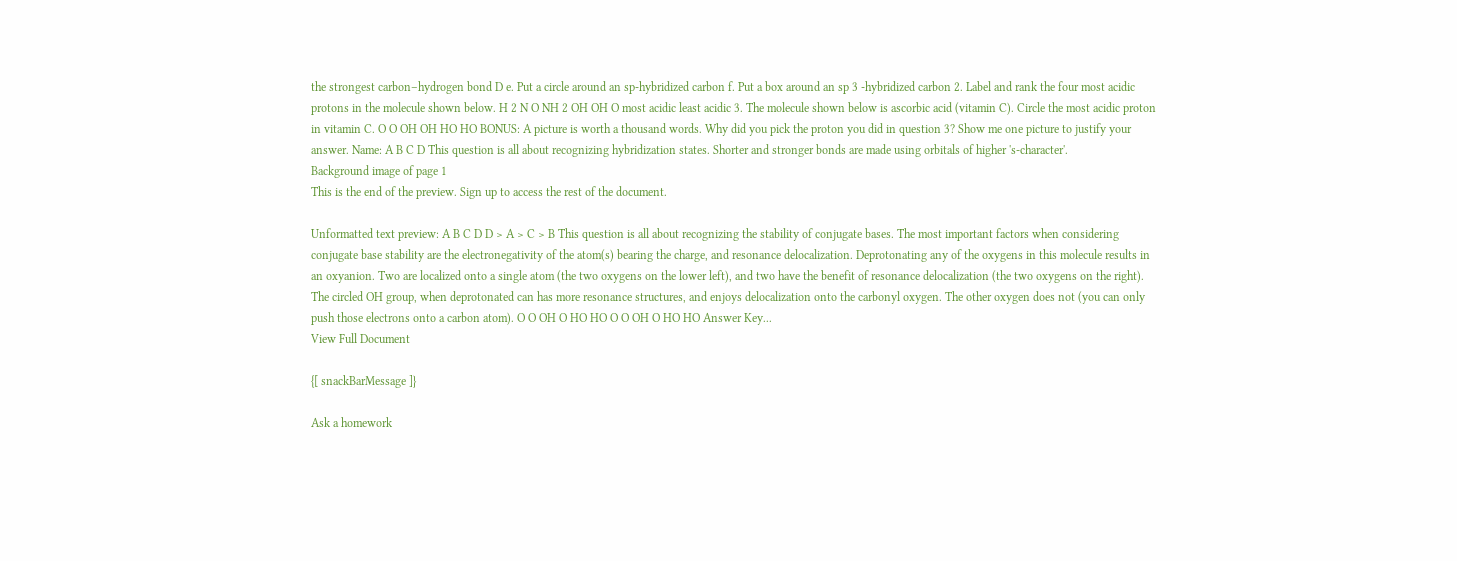the strongest carbon–hydrogen bond D e. Put a circle around an sp-hybridized carbon f. Put a box around an sp 3 -hybridized carbon 2. Label and rank the four most acidic protons in the molecule shown below. H 2 N O NH 2 OH OH O most acidic least acidic 3. The molecule shown below is ascorbic acid (vitamin C). Circle the most acidic proton in vitamin C. O O OH OH HO HO BONUS: A picture is worth a thousand words. Why did you pick the proton you did in question 3? Show me one picture to justify your answer. Name: A B C D This question is all about recognizing hybridization states. Shorter and stronger bonds are made using orbitals of higher 's-character'.
Background image of page 1
This is the end of the preview. Sign up to access the rest of the document.

Unformatted text preview: A B C D D > A > C > B This question is all about recognizing the stability of conjugate bases. The most important factors when considering conjugate base stability are the electronegativity of the atom(s) bearing the charge, and resonance delocalization. Deprotonating any of the oxygens in this molecule results in an oxyanion. Two are localized onto a single atom (the two oxygens on the lower left), and two have the benefit of resonance delocalization (the two oxygens on the right). The circled OH group, when deprotonated can has more resonance structures, and enjoys delocalization onto the carbonyl oxygen. The other oxygen does not (you can only push those electrons onto a carbon atom). O O OH O HO HO O O OH O HO HO Answer Key...
View Full Document

{[ snackBarMessage ]}

Ask a homework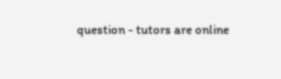question - tutors are online